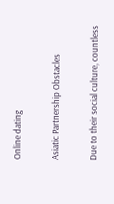Online dating

Asiatic Partnership Obstacles

Due to their social culture, countless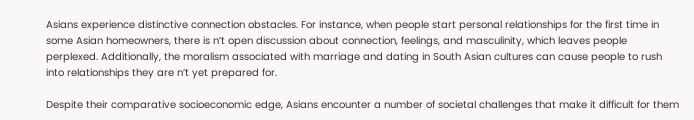Asians experience distinctive connection obstacles. For instance, when people start personal relationships for the first time in some Asian homeowners, there is n’t open discussion about connection, feelings, and masculinity, which leaves people perplexed. Additionally, the moralism associated with marriage and dating in South Asian cultures can cause people to rush into relationships they are n’t yet prepared for.

Despite their comparative socioeconomic edge, Asians encounter a number of societal challenges that make it difficult for them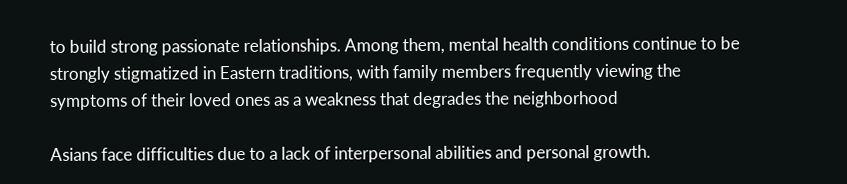to build strong passionate relationships. Among them, mental health conditions continue to be strongly stigmatized in Eastern traditions, with family members frequently viewing the symptoms of their loved ones as a weakness that degrades the neighborhood

Asians face difficulties due to a lack of interpersonal abilities and personal growth.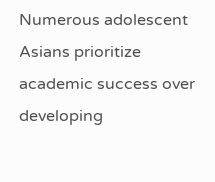Numerous adolescent Asians prioritize academic success over developing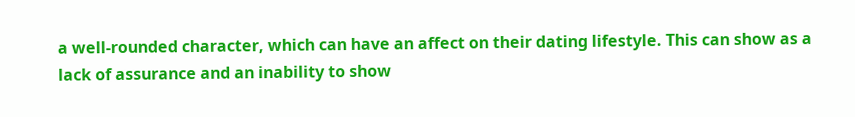a well-rounded character, which can have an affect on their dating lifestyle. This can show as a lack of assurance and an inability to show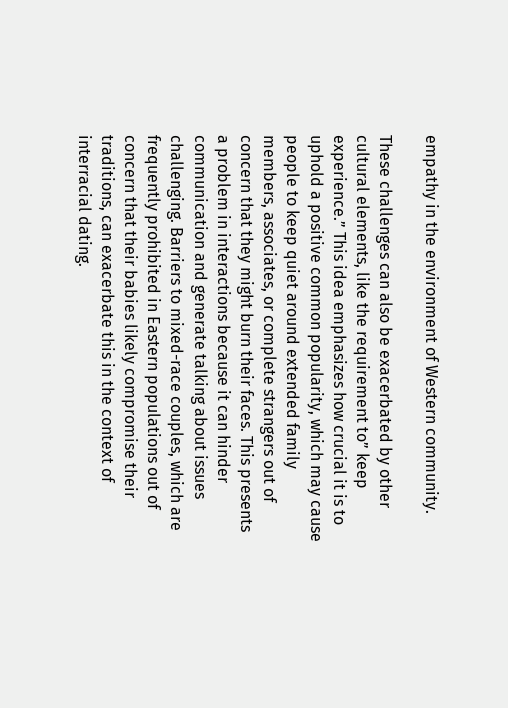empathy in the environment of Western community.

These challenges can also be exacerbated by other cultural elements, like the requirement to” keep experience.” This idea emphasizes how crucial it is to uphold a positive common popularity, which may cause people to keep quiet around extended family members, associates, or complete strangers out of concern that they might burn their faces. This presents a problem in interactions because it can hinder communication and generate talking about issues challenging. Barriers to mixed-race couples, which are frequently prohibited in Eastern populations out of concern that their babies likely compromise their traditions, can exacerbate this in the context of interracial dating.